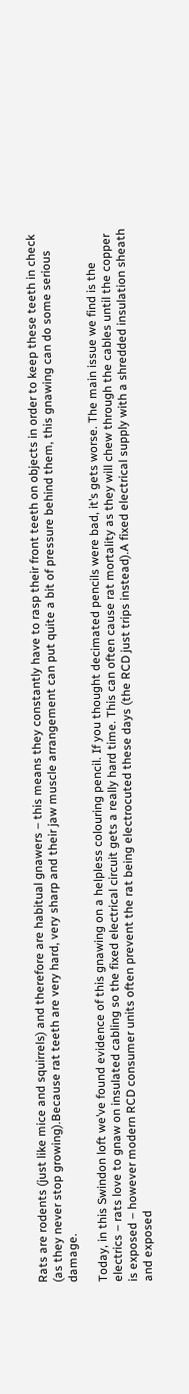Rats are rodents (just like mice and squirrels) and therefore are habitual gnawers – this means they constantly have to rasp their front teeth on objects in order to keep these teeth in check (as they never stop growing).Because rat teeth are very hard, very sharp and their jaw muscle arrangement can put quite a bit of pressure behind them, this gnawing can do some serious damage.

Today, in this Swindon loft we’ve found evidence of this gnawing on a helpless colouring pencil. If you thought decimated pencils were bad, it’s gets worse. The main issue we find is the electrics – rats love to gnaw on insulated cabling so the fixed electrical circuit gets a really hard time. This can often cause rat mortality as they will chew through the cables until the copper is exposed – however modern RCD consumer units often prevent the rat being electrocuted these days (the RCD just trips instead).A fixed electrical supply with a shredded insulation sheath and exposed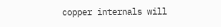copper internals will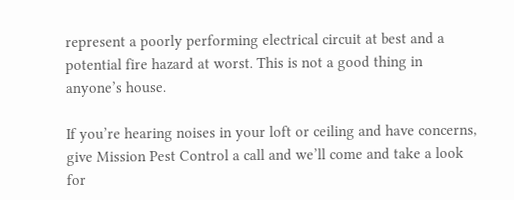represent a poorly performing electrical circuit at best and a potential fire hazard at worst. This is not a good thing in anyone’s house.

If you’re hearing noises in your loft or ceiling and have concerns, give Mission Pest Control a call and we’ll come and take a look for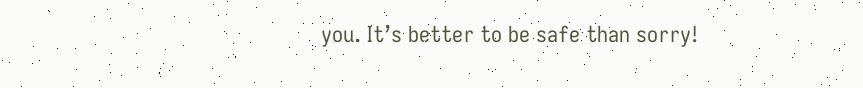you. It’s better to be safe than sorry!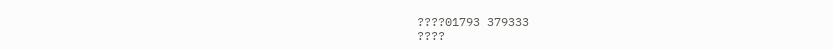????01793 379333
????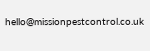hello@missionpestcontrol.co.uk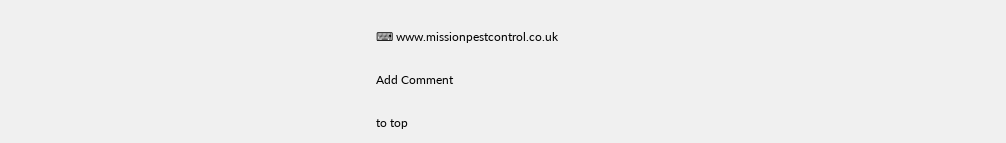⌨ www.missionpestcontrol.co.uk

Add Comment

to top